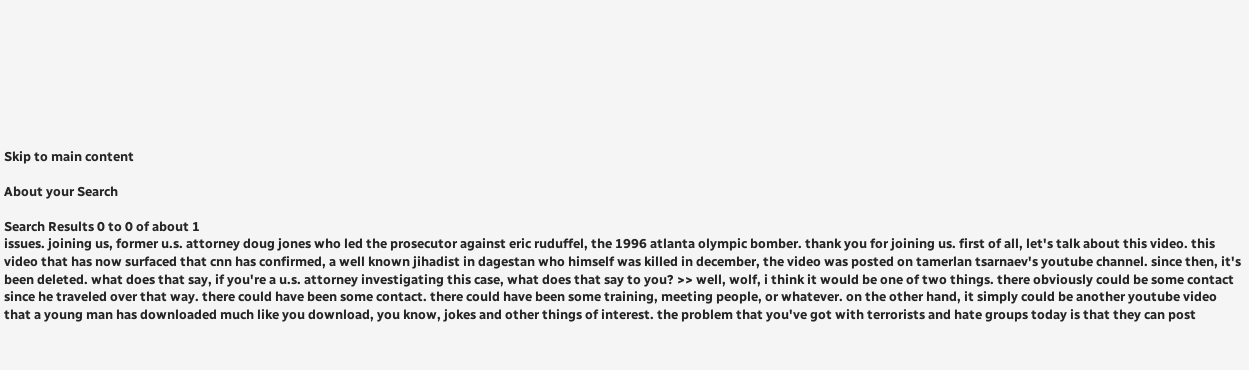Skip to main content

About your Search

Search Results 0 to 0 of about 1
issues. joining us, former u.s. attorney doug jones who led the prosecutor against eric ruduffel, the 1996 atlanta olympic bomber. thank you for joining us. first of all, let's talk about this video. this video that has now surfaced that cnn has confirmed, a well known jihadist in dagestan who himself was killed in december, the video was posted on tamerlan tsarnaev's youtube channel. since then, it's been deleted. what does that say, if you're a u.s. attorney investigating this case, what does that say to you? >> well, wolf, i think it would be one of two things. there obviously could be some contact since he traveled over that way. there could have been some contact. there could have been some training, meeting people, or whatever. on the other hand, it simply could be another youtube video that a young man has downloaded much like you download, you know, jokes and other things of interest. the problem that you've got with terrorists and hate groups today is that they can post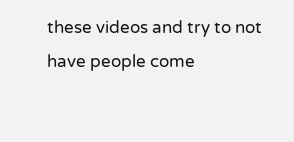these videos and try to not have people come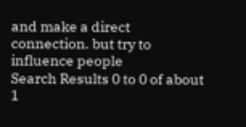and make a direct connection. but try to influence people
Search Results 0 to 0 of about 1